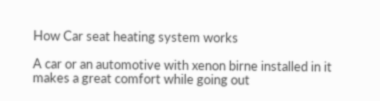How Car seat heating system works

A car or an automotive with xenon birne installed in it makes a great comfort while going out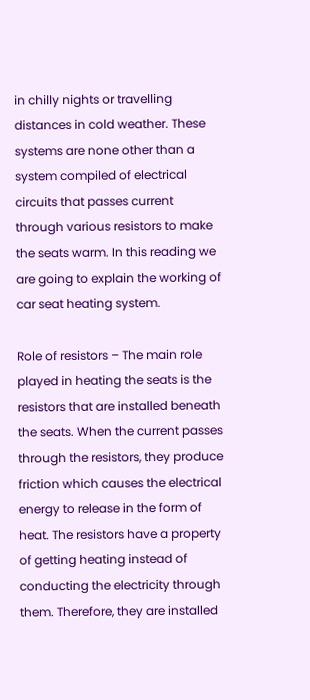in chilly nights or travelling distances in cold weather. These systems are none other than a system compiled of electrical circuits that passes current through various resistors to make the seats warm. In this reading we are going to explain the working of car seat heating system.

Role of resistors – The main role played in heating the seats is the resistors that are installed beneath the seats. When the current passes through the resistors, they produce friction which causes the electrical energy to release in the form of heat. The resistors have a property of getting heating instead of conducting the electricity through them. Therefore, they are installed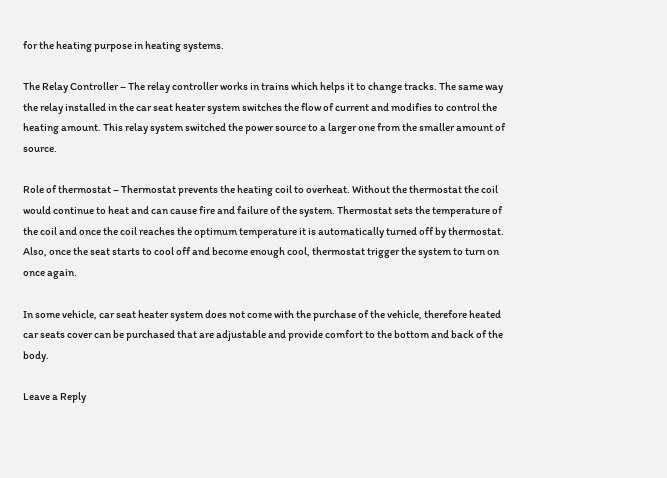for the heating purpose in heating systems.

The Relay Controller – The relay controller works in trains which helps it to change tracks. The same way the relay installed in the car seat heater system switches the flow of current and modifies to control the heating amount. This relay system switched the power source to a larger one from the smaller amount of source.

Role of thermostat – Thermostat prevents the heating coil to overheat. Without the thermostat the coil would continue to heat and can cause fire and failure of the system. Thermostat sets the temperature of the coil and once the coil reaches the optimum temperature it is automatically turned off by thermostat. Also, once the seat starts to cool off and become enough cool, thermostat trigger the system to turn on once again.

In some vehicle, car seat heater system does not come with the purchase of the vehicle, therefore heated car seats cover can be purchased that are adjustable and provide comfort to the bottom and back of the body.

Leave a Reply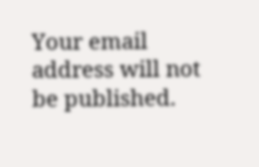Your email address will not be published.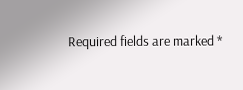Required fields are marked *